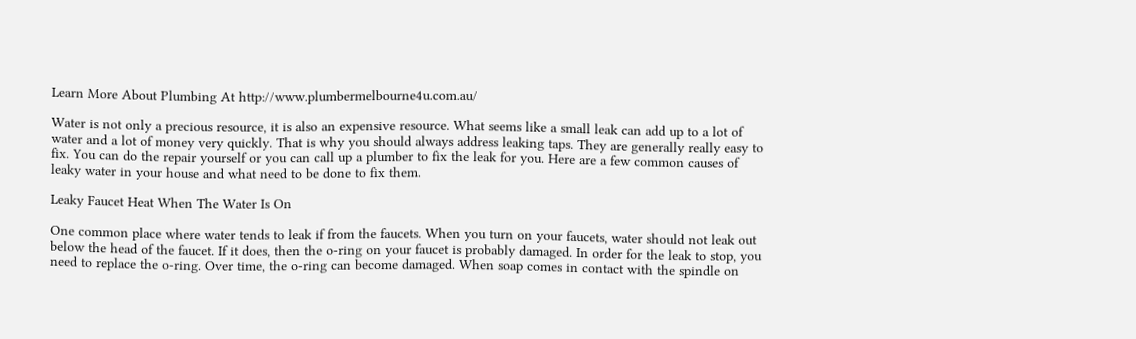Learn More About Plumbing At http://www.plumbermelbourne4u.com.au/

Water is not only a precious resource, it is also an expensive resource. What seems like a small leak can add up to a lot of water and a lot of money very quickly. That is why you should always address leaking taps. They are generally really easy to fix. You can do the repair yourself or you can call up a plumber to fix the leak for you. Here are a few common causes of leaky water in your house and what need to be done to fix them.

Leaky Faucet Heat When The Water Is On

One common place where water tends to leak if from the faucets. When you turn on your faucets, water should not leak out below the head of the faucet. If it does, then the o-ring on your faucet is probably damaged. In order for the leak to stop, you need to replace the o-ring. Over time, the o-ring can become damaged. When soap comes in contact with the spindle on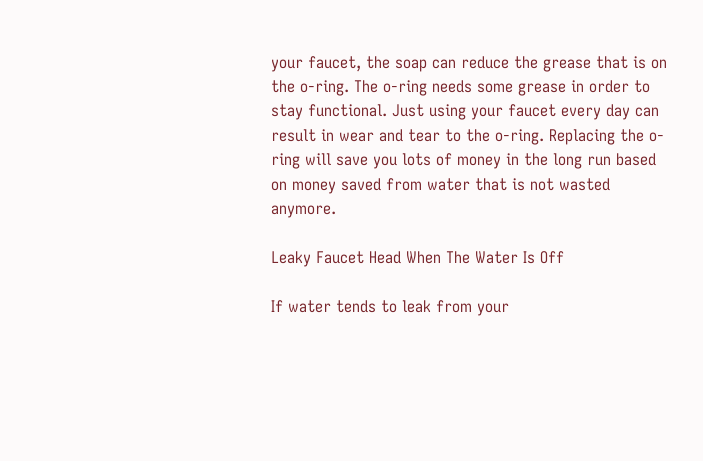your faucet, the soap can reduce the grease that is on the o-ring. The o-ring needs some grease in order to stay functional. Just using your faucet every day can result in wear and tear to the o-ring. Replacing the o-ring will save you lots of money in the long run based on money saved from water that is not wasted anymore.

Leaky Faucet Head When The Water Is Off

If water tends to leak from your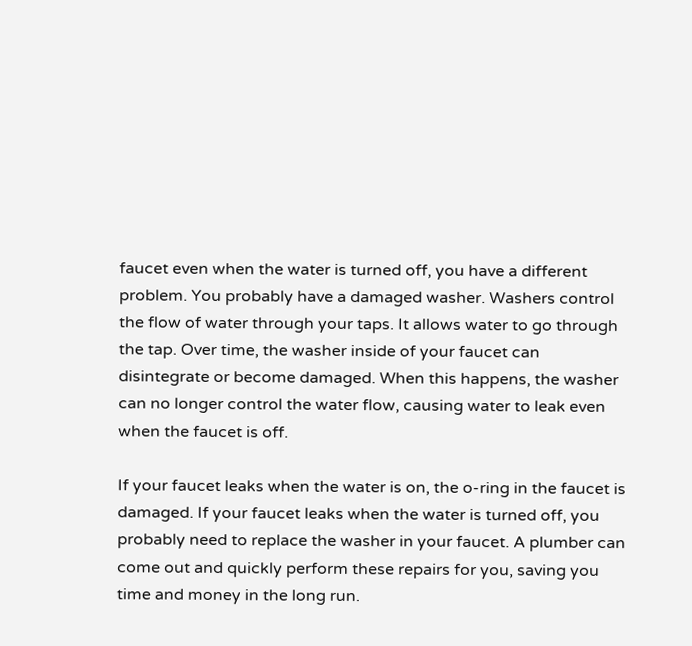faucet even when the water is turned off, you have a different problem. You probably have a damaged washer. Washers control the flow of water through your taps. It allows water to go through the tap. Over time, the washer inside of your faucet can disintegrate or become damaged. When this happens, the washer can no longer control the water flow, causing water to leak even when the faucet is off.

If your faucet leaks when the water is on, the o-ring in the faucet is damaged. If your faucet leaks when the water is turned off, you probably need to replace the washer in your faucet. A plumber can come out and quickly perform these repairs for you, saving you time and money in the long run.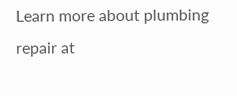Learn more about plumbing repair at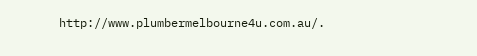http://www.plumbermelbourne4u.com.au/.